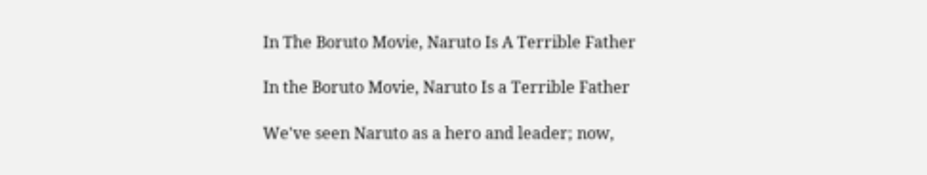In The Boruto Movie, Naruto Is A Terrible Father

In the Boruto Movie, Naruto Is a Terrible Father

We've seen Naruto as a hero and leader; now,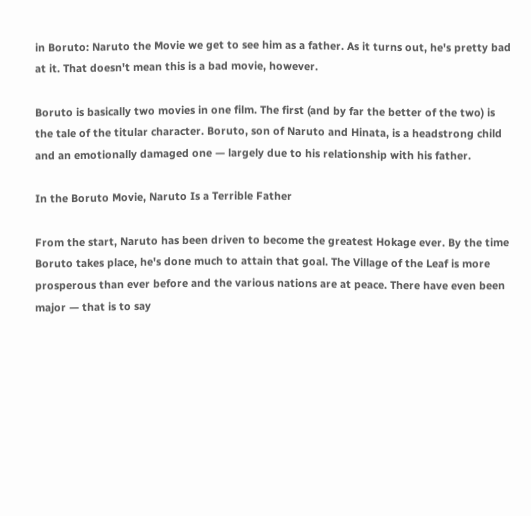in Boruto: Naruto the Movie we get to see him as a father. As it turns out, he's pretty bad at it. That doesn't mean this is a bad movie, however.

Boruto is basically two movies in one film. The first (and by far the better of the two) is the tale of the titular character. Boruto, son of Naruto and Hinata, is a headstrong child and an emotionally damaged one — largely due to his relationship with his father.

In the Boruto Movie, Naruto Is a Terrible Father

From the start, Naruto has been driven to become the greatest Hokage ever. By the time Boruto takes place, he's done much to attain that goal. The Village of the Leaf is more prosperous than ever before and the various nations are at peace. There have even been major — that is to say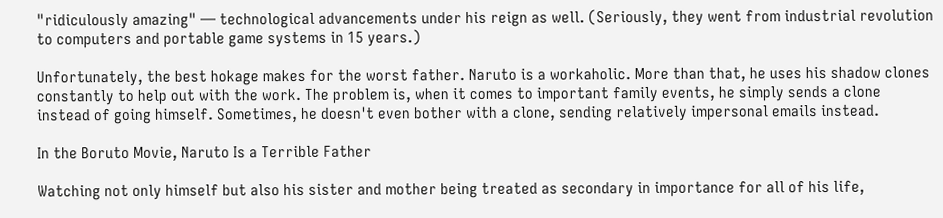"ridiculously amazing" — technological advancements under his reign as well. (Seriously, they went from industrial revolution to computers and portable game systems in 15 years.)

Unfortunately, the best hokage makes for the worst father. Naruto is a workaholic. More than that, he uses his shadow clones constantly to help out with the work. The problem is, when it comes to important family events, he simply sends a clone instead of going himself. Sometimes, he doesn't even bother with a clone, sending relatively impersonal emails instead.

In the Boruto Movie, Naruto Is a Terrible Father

Watching not only himself but also his sister and mother being treated as secondary in importance for all of his life,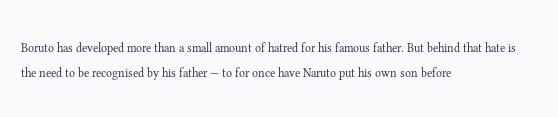Boruto has developed more than a small amount of hatred for his famous father. But behind that hate is the need to be recognised by his father — to for once have Naruto put his own son before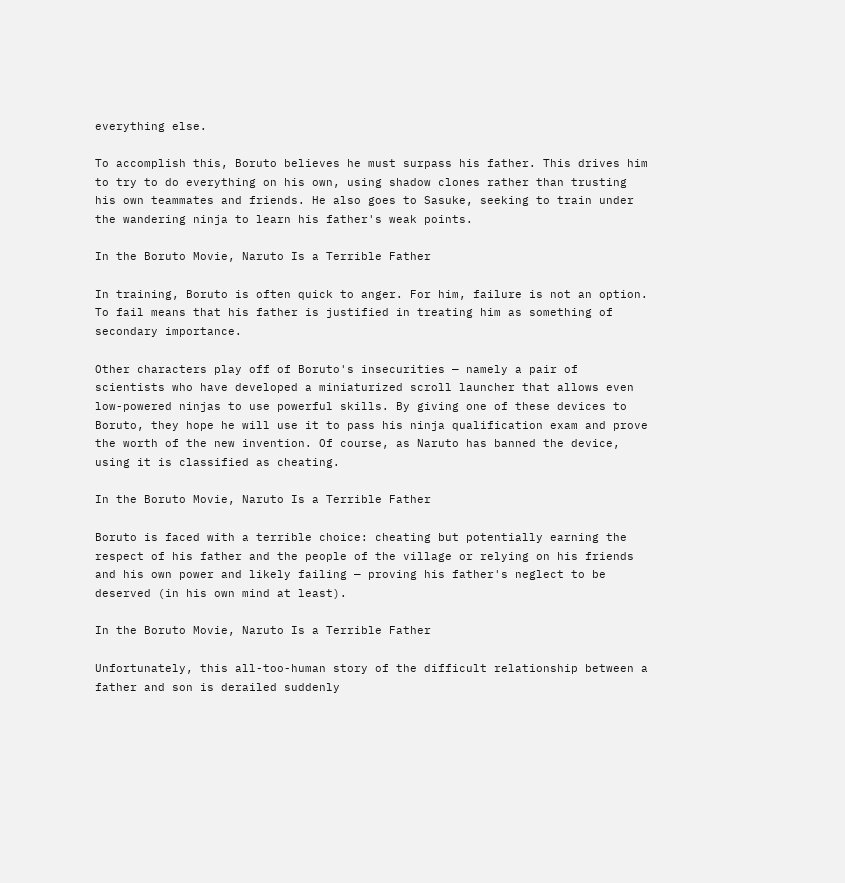everything else.

To accomplish this, Boruto believes he must surpass his father. This drives him to try to do everything on his own, using shadow clones rather than trusting his own teammates and friends. He also goes to Sasuke, seeking to train under the wandering ninja to learn his father's weak points.

In the Boruto Movie, Naruto Is a Terrible Father

In training, Boruto is often quick to anger. For him, failure is not an option. To fail means that his father is justified in treating him as something of secondary importance.

Other characters play off of Boruto's insecurities — namely a pair of scientists who have developed a miniaturized scroll launcher that allows even low-powered ninjas to use powerful skills. By giving one of these devices to Boruto, they hope he will use it to pass his ninja qualification exam and prove the worth of the new invention. Of course, as Naruto has banned the device, using it is classified as cheating.

In the Boruto Movie, Naruto Is a Terrible Father

Boruto is faced with a terrible choice: cheating but potentially earning the respect of his father and the people of the village or relying on his friends and his own power and likely failing — proving his father's neglect to be deserved (in his own mind at least).

In the Boruto Movie, Naruto Is a Terrible Father

Unfortunately, this all-too-human story of the difficult relationship between a father and son is derailed suddenly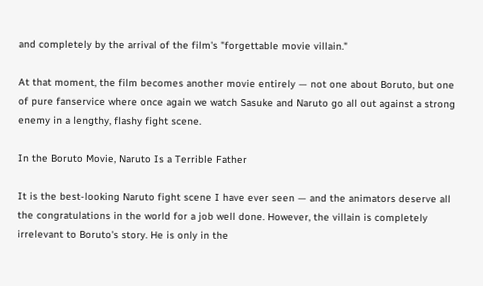and completely by the arrival of the film's "forgettable movie villain."

At that moment, the film becomes another movie entirely — not one about Boruto, but one of pure fanservice where once again we watch Sasuke and Naruto go all out against a strong enemy in a lengthy, flashy fight scene.

In the Boruto Movie, Naruto Is a Terrible Father

It is the best-looking Naruto fight scene I have ever seen — and the animators deserve all the congratulations in the world for a job well done. However, the villain is completely irrelevant to Boruto's story. He is only in the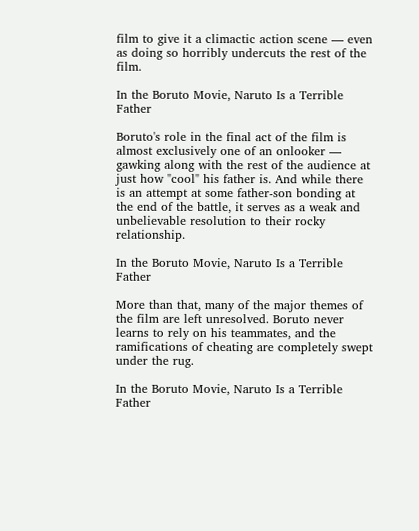film to give it a climactic action scene — even as doing so horribly undercuts the rest of the film.

In the Boruto Movie, Naruto Is a Terrible Father

Boruto's role in the final act of the film is almost exclusively one of an onlooker — gawking along with the rest of the audience at just how "cool" his father is. And while there is an attempt at some father-son bonding at the end of the battle, it serves as a weak and unbelievable resolution to their rocky relationship.

In the Boruto Movie, Naruto Is a Terrible Father

More than that, many of the major themes of the film are left unresolved. Boruto never learns to rely on his teammates, and the ramifications of cheating are completely swept under the rug.

In the Boruto Movie, Naruto Is a Terrible Father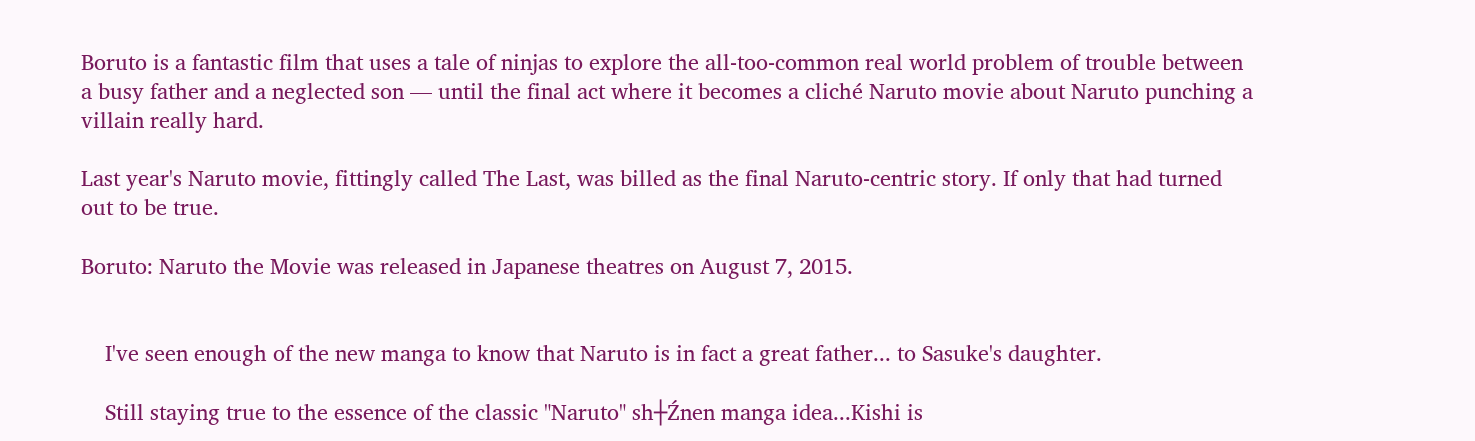Boruto is a fantastic film that uses a tale of ninjas to explore the all-too-common real world problem of trouble between a busy father and a neglected son — until the final act where it becomes a cliché Naruto movie about Naruto punching a villain really hard.

Last year's Naruto movie, fittingly called The Last, was billed as the final Naruto-centric story. If only that had turned out to be true.

Boruto: Naruto the Movie was released in Japanese theatres on August 7, 2015.


    I've seen enough of the new manga to know that Naruto is in fact a great father... to Sasuke's daughter.

    Still staying true to the essence of the classic "Naruto" sh┼Źnen manga idea...Kishi is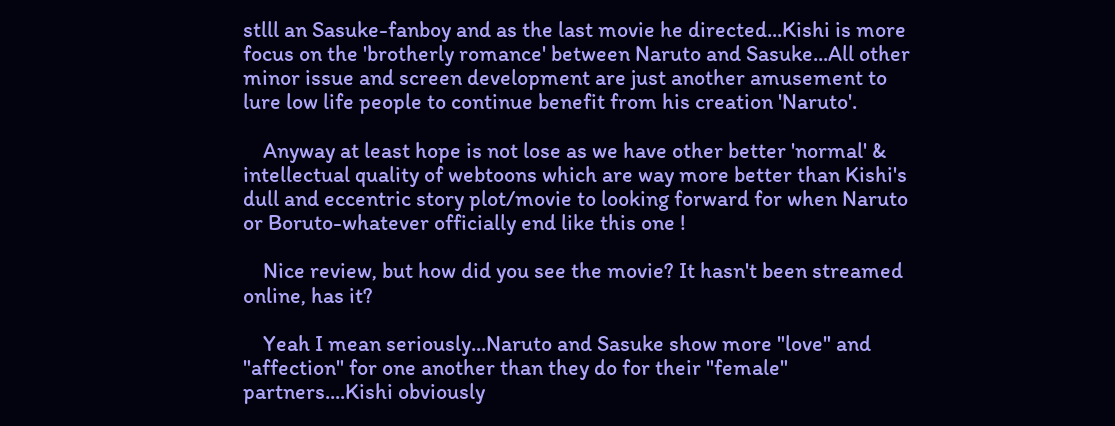stlll an Sasuke-fanboy and as the last movie he directed...Kishi is more focus on the 'brotherly romance' between Naruto and Sasuke...All other minor issue and screen development are just another amusement to lure low life people to continue benefit from his creation 'Naruto'.

    Anyway at least hope is not lose as we have other better 'normal' & intellectual quality of webtoons which are way more better than Kishi's dull and eccentric story plot/movie to looking forward for when Naruto or Boruto-whatever officially end like this one !

    Nice review, but how did you see the movie? It hasn't been streamed online, has it?

    Yeah I mean seriously...Naruto and Sasuke show more "love" and "affection" for one another than they do for their "female" partners....Kishi obviously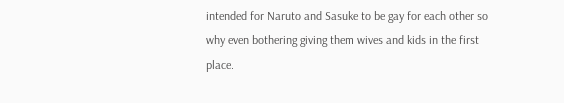intended for Naruto and Sasuke to be gay for each other so why even bothering giving them wives and kids in the first place.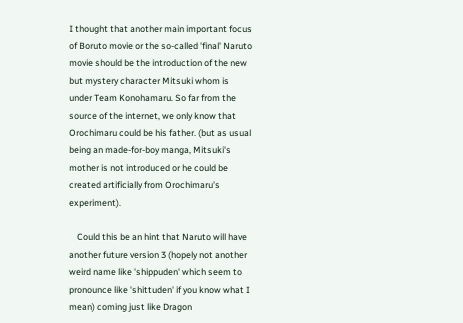I thought that another main important focus of Boruto movie or the so-called 'final' Naruto movie should be the introduction of the new but mystery character Mitsuki whom is under Team Konohamaru. So far from the source of the internet, we only know that Orochimaru could be his father. (but as usual being an made-for-boy manga, Mitsuki's mother is not introduced or he could be created artificially from Orochimaru's experiment).

    Could this be an hint that Naruto will have another future version 3 (hopely not another weird name like 'shippuden' which seem to pronounce like 'shittuden' if you know what I mean) coming just like Dragon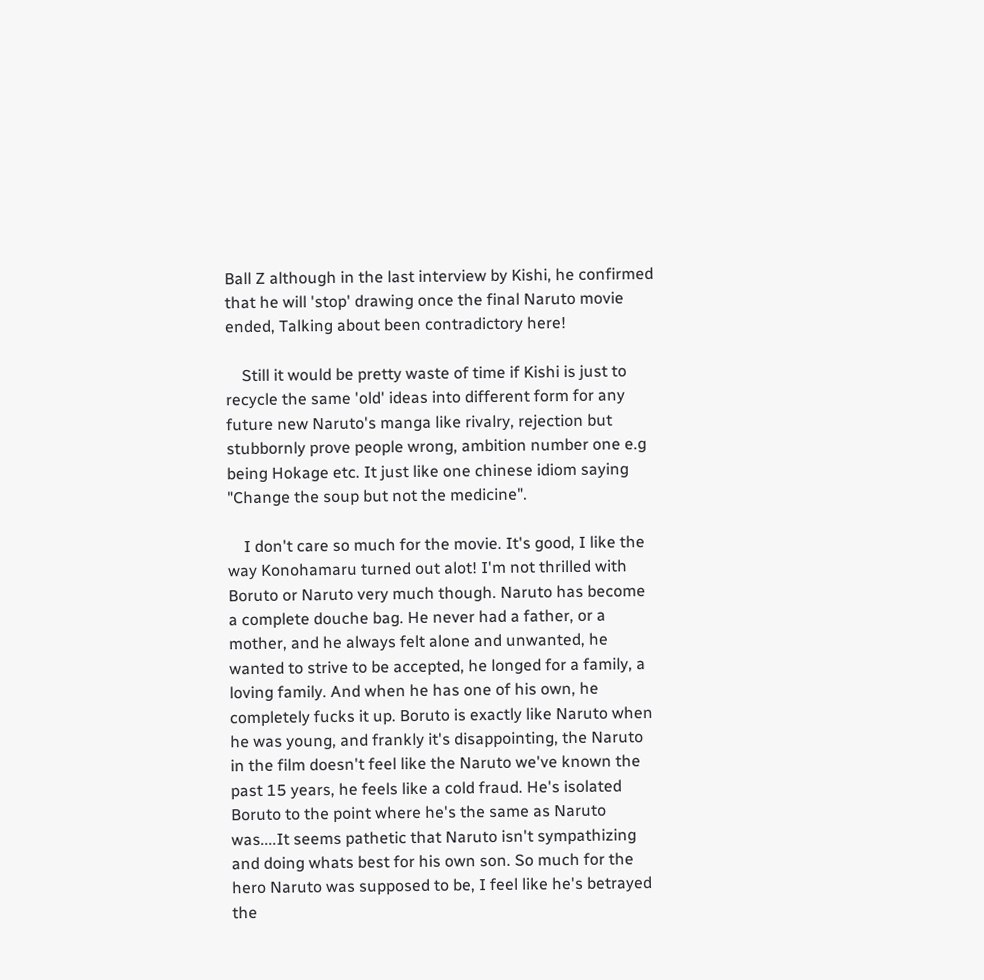Ball Z although in the last interview by Kishi, he confirmed that he will 'stop' drawing once the final Naruto movie ended, Talking about been contradictory here!

    Still it would be pretty waste of time if Kishi is just to recycle the same 'old' ideas into different form for any future new Naruto's manga like rivalry, rejection but stubbornly prove people wrong, ambition number one e.g being Hokage etc. It just like one chinese idiom saying "Change the soup but not the medicine".

    I don't care so much for the movie. It's good, I like the way Konohamaru turned out alot! I'm not thrilled with Boruto or Naruto very much though. Naruto has become a complete douche bag. He never had a father, or a mother, and he always felt alone and unwanted, he wanted to strive to be accepted, he longed for a family, a loving family. And when he has one of his own, he completely fucks it up. Boruto is exactly like Naruto when he was young, and frankly it's disappointing, the Naruto in the film doesn't feel like the Naruto we've known the past 15 years, he feels like a cold fraud. He's isolated Boruto to the point where he's the same as Naruto was....It seems pathetic that Naruto isn't sympathizing and doing whats best for his own son. So much for the hero Naruto was supposed to be, I feel like he's betrayed the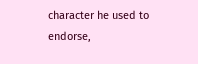character he used to endorse,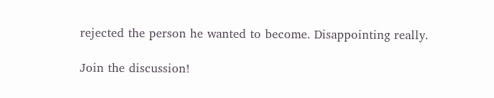rejected the person he wanted to become. Disappointing really.

Join the discussion!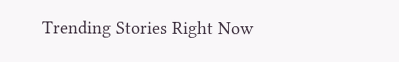Trending Stories Right Now